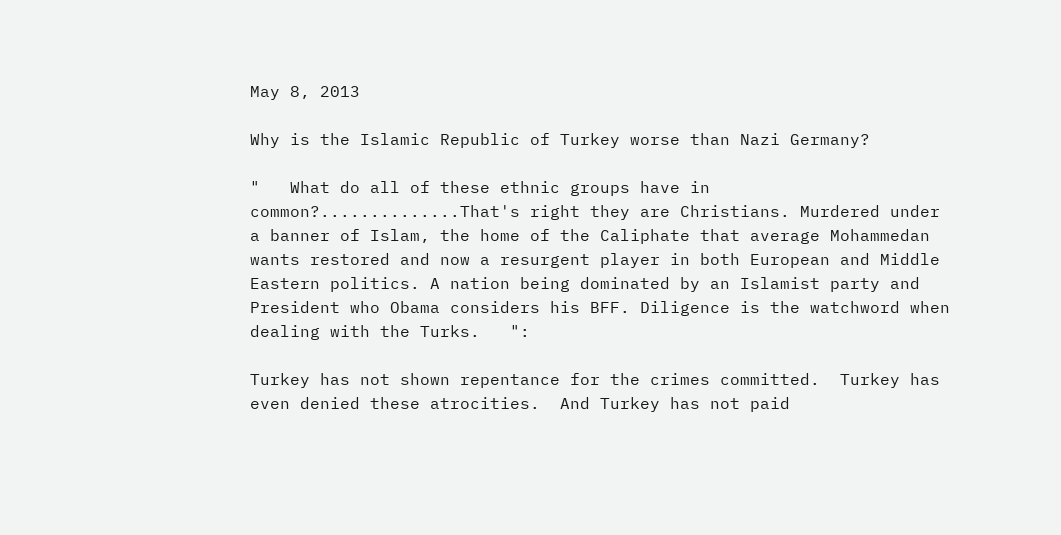May 8, 2013

Why is the Islamic Republic of Turkey worse than Nazi Germany?

"   What do all of these ethnic groups have in common?..............That's right they are Christians. Murdered under a banner of Islam, the home of the Caliphate that average Mohammedan wants restored and now a resurgent player in both European and Middle Eastern politics. A nation being dominated by an Islamist party and President who Obama considers his BFF. Diligence is the watchword when dealing with the Turks.   ":

Turkey has not shown repentance for the crimes committed.  Turkey has even denied these atrocities.  And Turkey has not paid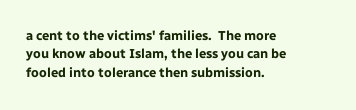a cent to the victims' families.  The more you know about Islam, the less you can be fooled into tolerance then submission.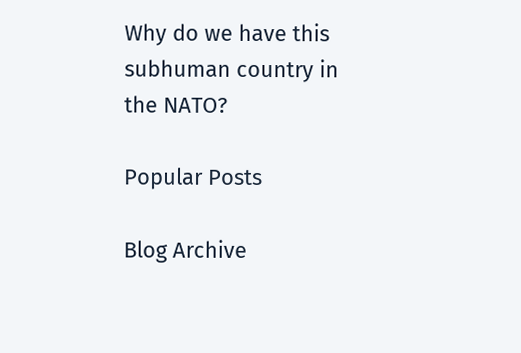Why do we have this subhuman country in the NATO?

Popular Posts

Blog Archive